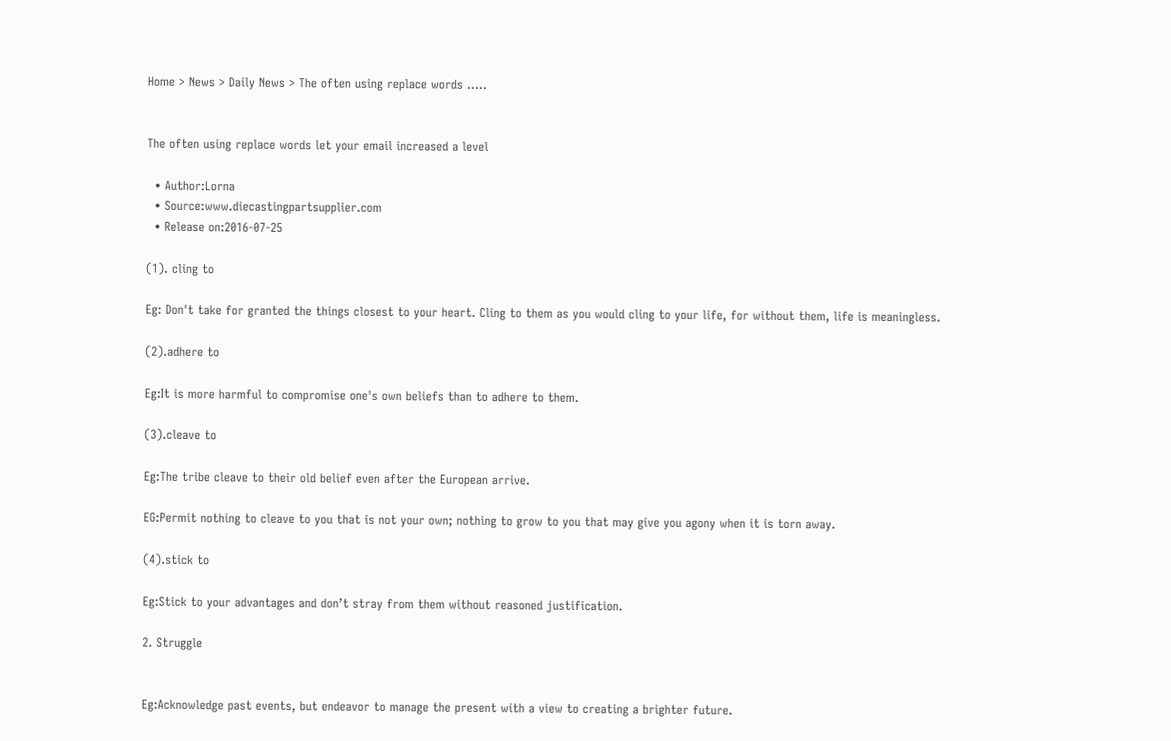Home > News > Daily News > The often using replace words .....


The often using replace words let your email increased a level

  • Author:Lorna
  • Source:www.diecastingpartsupplier.com
  • Release on:2016-07-25

(1). cling to

Eg: Don't take for granted the things closest to your heart. Cling to them as you would cling to your life, for without them, life is meaningless.

(2).adhere to

Eg:It is more harmful to compromise one's own beliefs than to adhere to them.

(3).cleave to

Eg:The tribe cleave to their old belief even after the European arrive.

EG:Permit nothing to cleave to you that is not your own; nothing to grow to you that may give you agony when it is torn away.

(4).stick to

Eg:Stick to your advantages and don’t stray from them without reasoned justification.

2. Struggle


Eg:Acknowledge past events, but endeavor to manage the present with a view to creating a brighter future.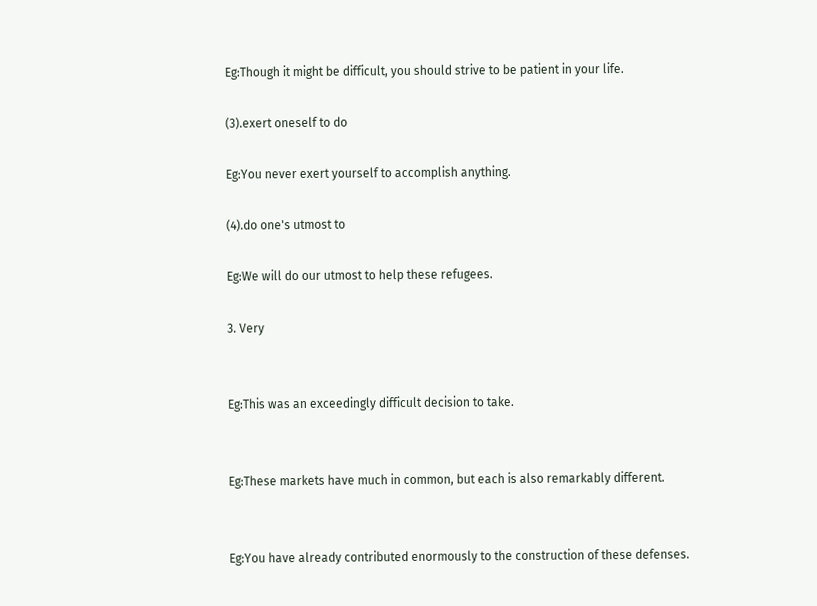Eg:Though it might be difficult, you should strive to be patient in your life.

(3).exert oneself to do

Eg:You never exert yourself to accomplish anything.

(4).do one's utmost to

Eg:We will do our utmost to help these refugees.

3. Very


Eg:This was an exceedingly difficult decision to take.


Eg:These markets have much in common, but each is also remarkably different.


Eg:You have already contributed enormously to the construction of these defenses.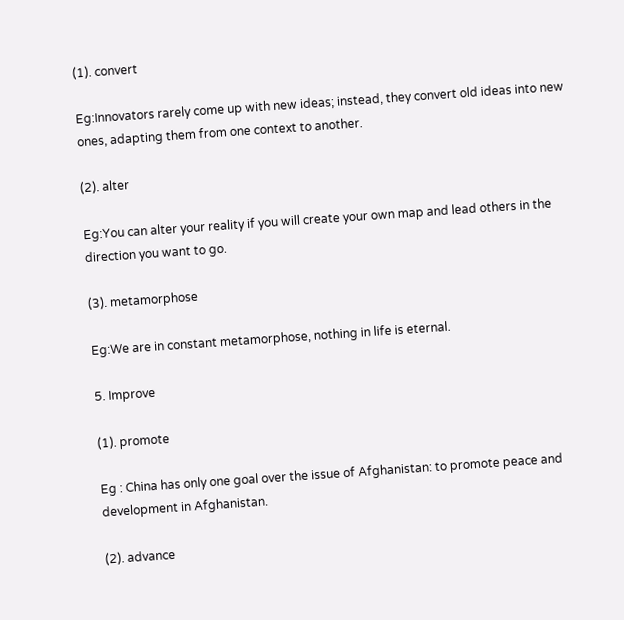(1). convert

Eg:Innovators rarely come up with new ideas; instead, they convert old ideas into new ones, adapting them from one context to another.

(2). alter

Eg:You can alter your reality if you will create your own map and lead others in the direction you want to go.

(3). metamorphose

Eg:We are in constant metamorphose, nothing in life is eternal.

5. Improve

(1). promote

Eg : China has only one goal over the issue of Afghanistan: to promote peace and development in Afghanistan.

(2). advance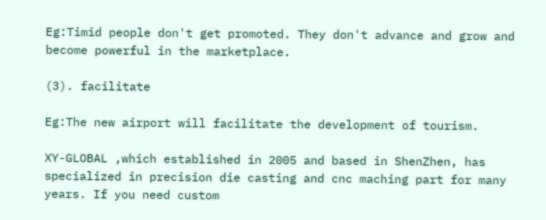Eg:Timid people don't get promoted. They don't advance and grow and become powerful in the marketplace.

(3). facilitate

Eg:The new airport will facilitate the development of tourism.

XY-GLOBAL ,which established in 2005 and based in ShenZhen, has specialized in precision die casting and cnc maching part for many years. If you need custom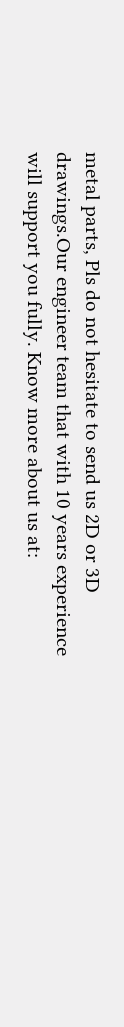metal parts, Pls do not hesitate to send us 2D or 3D drawings.Our engineer team that with 10 years experience will support you fully. Know more about us at: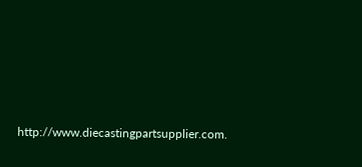http://www.diecastingpartsupplier.com.